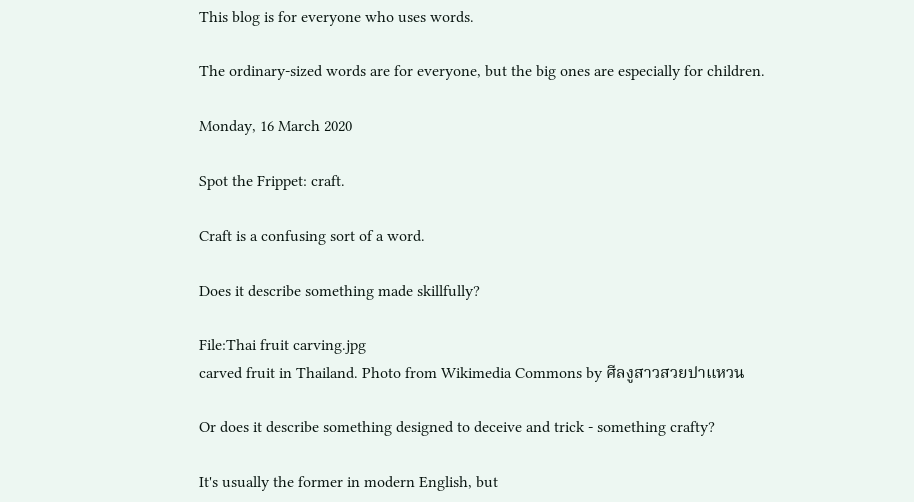This blog is for everyone who uses words.

The ordinary-sized words are for everyone, but the big ones are especially for children.

Monday, 16 March 2020

Spot the Frippet: craft.

Craft is a confusing sort of a word.

Does it describe something made skillfully?

File:Thai fruit carving.jpg
carved fruit in Thailand. Photo from Wikimedia Commons by ศีลงูสาวสวยปาแหวน

Or does it describe something designed to deceive and trick - something crafty?

It's usually the former in modern English, but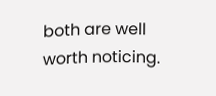both are well worth noticing.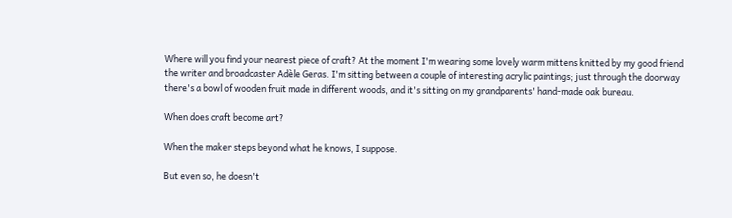Where will you find your nearest piece of craft? At the moment I'm wearing some lovely warm mittens knitted by my good friend the writer and broadcaster Adèle Geras. I'm sitting between a couple of interesting acrylic paintings; just through the doorway there's a bowl of wooden fruit made in different woods, and it's sitting on my grandparents' hand-made oak bureau.

When does craft become art?

When the maker steps beyond what he knows, I suppose.

But even so, he doesn't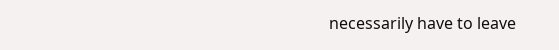necessarily have to leave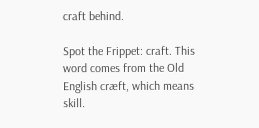craft behind.

Spot the Frippet: craft. This word comes from the Old English cræft, which means skill.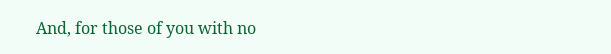And, for those of you with no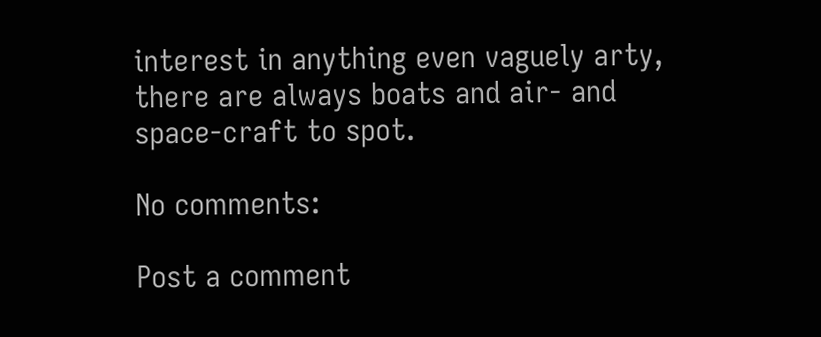interest in anything even vaguely arty, there are always boats and air- and space-craft to spot.

No comments:

Post a comment